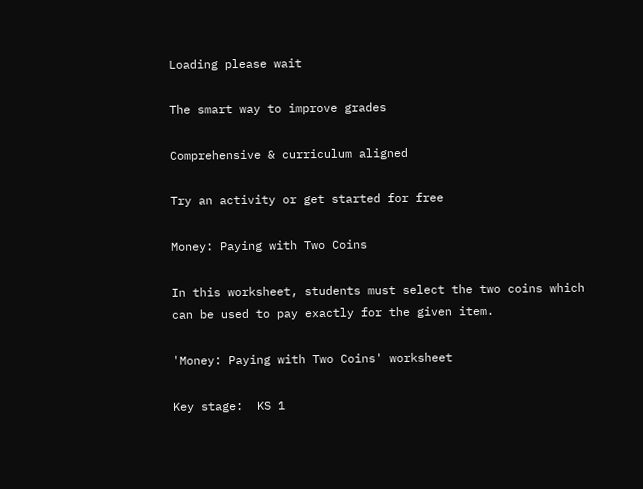Loading please wait

The smart way to improve grades

Comprehensive & curriculum aligned

Try an activity or get started for free

Money: Paying with Two Coins

In this worksheet, students must select the two coins which can be used to pay exactly for the given item.

'Money: Paying with Two Coins' worksheet

Key stage:  KS 1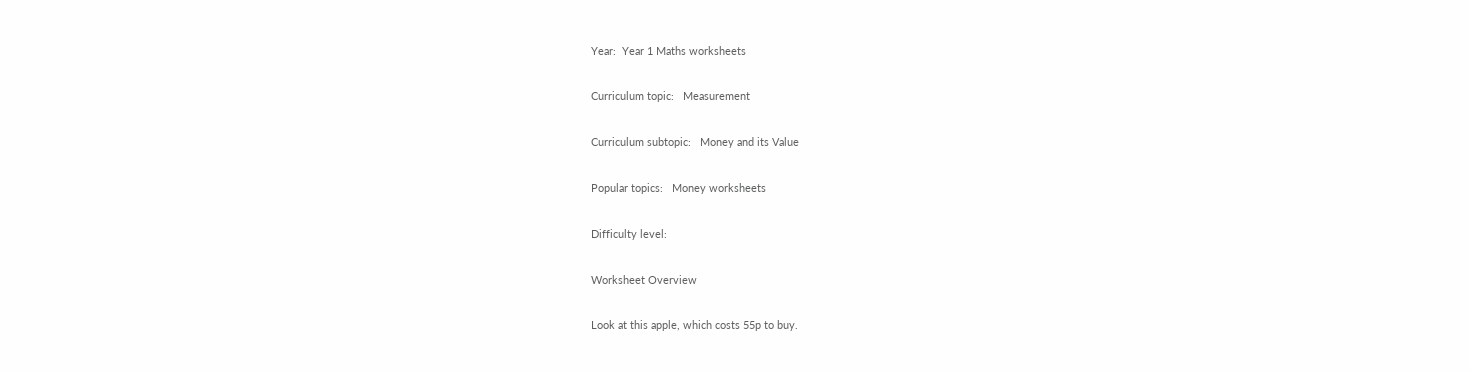Year:  Year 1 Maths worksheets

Curriculum topic:   Measurement

Curriculum subtopic:   Money and its Value

Popular topics:   Money worksheets

Difficulty level:

Worksheet Overview

Look at this apple, which costs 55p to buy.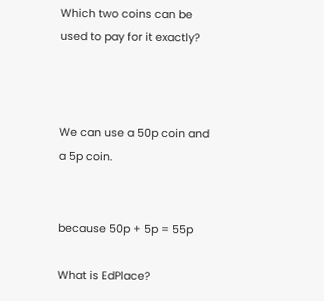Which two coins can be used to pay for it exactly?



We can use a 50p coin and a 5p coin.


because 50p + 5p = 55p

What is EdPlace?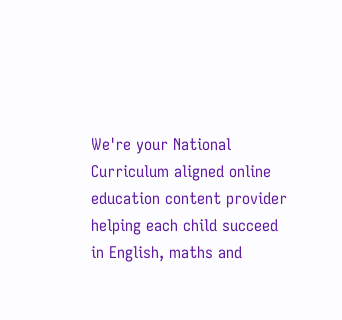We're your National Curriculum aligned online education content provider helping each child succeed in English, maths and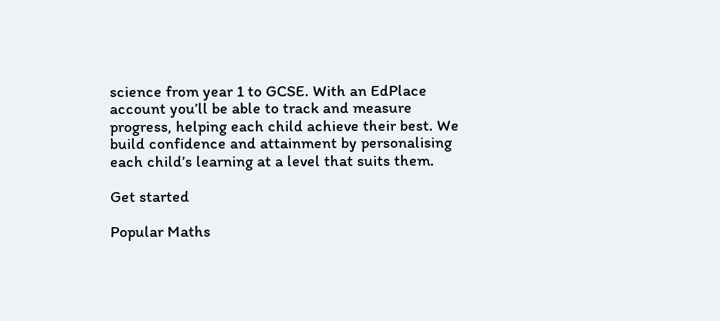science from year 1 to GCSE. With an EdPlace account you’ll be able to track and measure progress, helping each child achieve their best. We build confidence and attainment by personalising each child’s learning at a level that suits them.

Get started

Popular Maths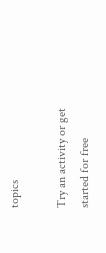topics

Try an activity or get started for free